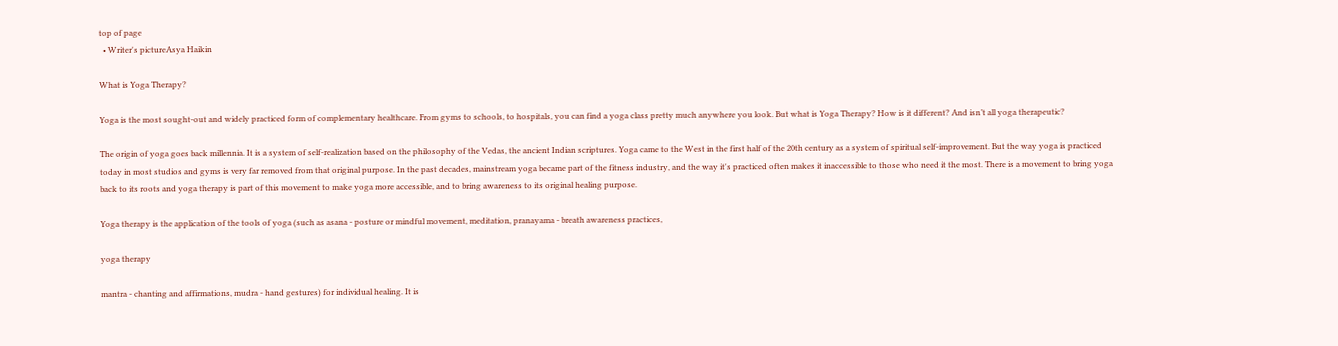top of page
  • Writer's pictureAsya Haikin

What is Yoga Therapy?

Yoga is the most sought-out and widely practiced form of complementary healthcare. From gyms to schools, to hospitals, you can find a yoga class pretty much anywhere you look. But what is Yoga Therapy? How is it different? And isn’t all yoga therapeutic?

The origin of yoga goes back millennia. It is a system of self-realization based on the philosophy of the Vedas, the ancient Indian scriptures. Yoga came to the West in the first half of the 20th century as a system of spiritual self-improvement. But the way yoga is practiced today in most studios and gyms is very far removed from that original purpose. In the past decades, mainstream yoga became part of the fitness industry, and the way it's practiced often makes it inaccessible to those who need it the most. There is a movement to bring yoga back to its roots and yoga therapy is part of this movement to make yoga more accessible, and to bring awareness to its original healing purpose.

Yoga therapy is the application of the tools of yoga (such as asana - posture or mindful movement, meditation, pranayama - breath awareness practices,

yoga therapy

mantra - chanting and affirmations, mudra - hand gestures) for individual healing. It is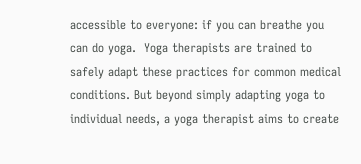accessible to everyone: if you can breathe you can do yoga.  Yoga therapists are trained to safely adapt these practices for common medical conditions. But beyond simply adapting yoga to individual needs, a yoga therapist aims to create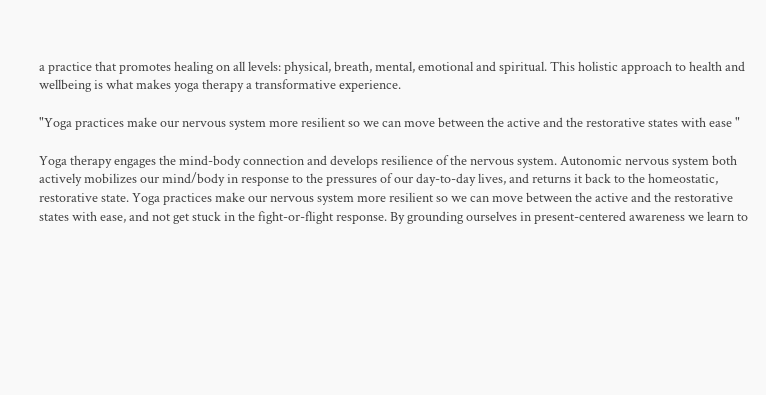a practice that promotes healing on all levels: physical, breath, mental, emotional and spiritual. This holistic approach to health and wellbeing is what makes yoga therapy a transformative experience.

"Yoga practices make our nervous system more resilient so we can move between the active and the restorative states with ease "

Yoga therapy engages the mind-body connection and develops resilience of the nervous system. Autonomic nervous system both actively mobilizes our mind/body in response to the pressures of our day-to-day lives, and returns it back to the homeostatic, restorative state. Yoga practices make our nervous system more resilient so we can move between the active and the restorative states with ease, and not get stuck in the fight-or-flight response. By grounding ourselves in present-centered awareness we learn to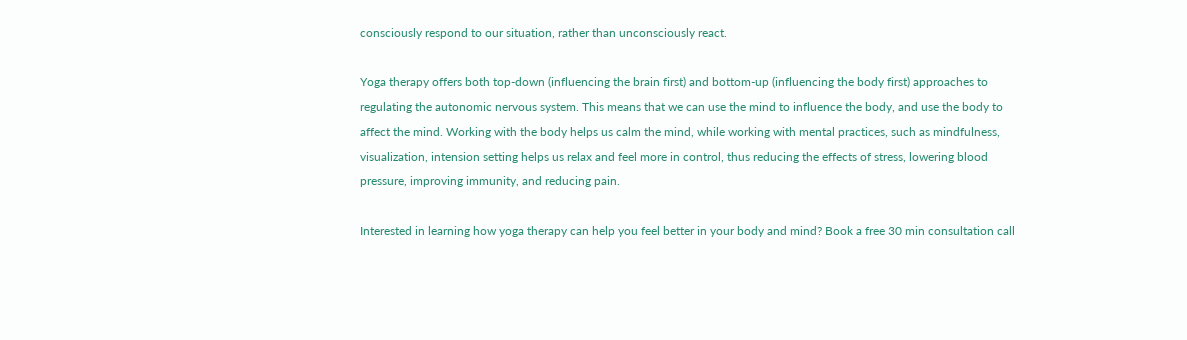consciously respond to our situation, rather than unconsciously react.

Yoga therapy offers both top-down (influencing the brain first) and bottom-up (influencing the body first) approaches to regulating the autonomic nervous system. This means that we can use the mind to influence the body, and use the body to affect the mind. Working with the body helps us calm the mind, while working with mental practices, such as mindfulness, visualization, intension setting helps us relax and feel more in control, thus reducing the effects of stress, lowering blood pressure, improving immunity, and reducing pain.

Interested in learning how yoga therapy can help you feel better in your body and mind? Book a free 30 min consultation call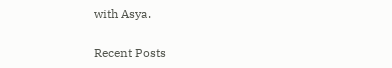with Asya.


Recent Posts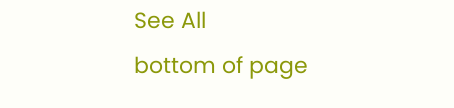See All
bottom of page